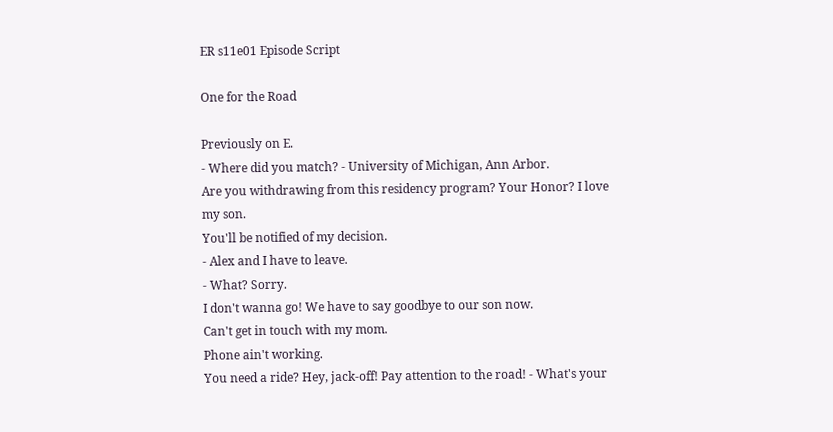ER s11e01 Episode Script

One for the Road

Previously on E.
- Where did you match? - University of Michigan, Ann Arbor.
Are you withdrawing from this residency program? Your Honor? I love my son.
You'll be notified of my decision.
- Alex and I have to leave.
- What? Sorry.
I don't wanna go! We have to say goodbye to our son now.
Can't get in touch with my mom.
Phone ain't working.
You need a ride? Hey, jack-off! Pay attention to the road! - What's your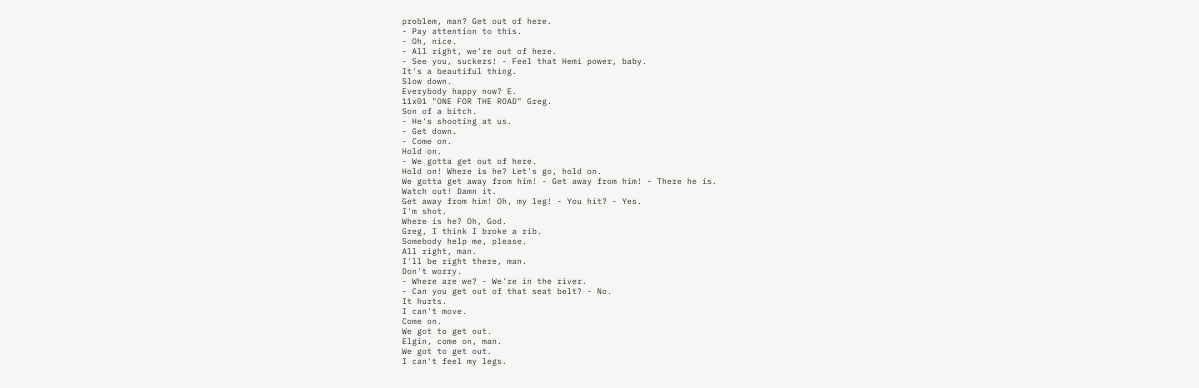problem, man? Get out of here.
- Pay attention to this.
- Oh, nice.
- All right, we're out of here.
- See you, suckers! - Feel that Hemi power, baby.
It's a beautiful thing.
Slow down.
Everybody happy now? E.
11x01 "ONE FOR THE ROAD" Greg.
Son of a bitch.
- He's shooting at us.
- Get down.
- Come on.
Hold on.
- We gotta get out of here.
Hold on! Where is he? Let's go, hold on.
We gotta get away from him! - Get away from him! - There he is.
Watch out! Damn it.
Get away from him! Oh, my leg! - You hit? - Yes.
I'm shot.
Where is he? Oh, God.
Greg, I think I broke a rib.
Somebody help me, please.
All right, man.
I'll be right there, man.
Don't worry.
- Where are we? - We're in the river.
- Can you get out of that seat belt? - No.
It hurts.
I can't move.
Come on.
We got to get out.
Elgin, come on, man.
We got to get out.
I can't feel my legs.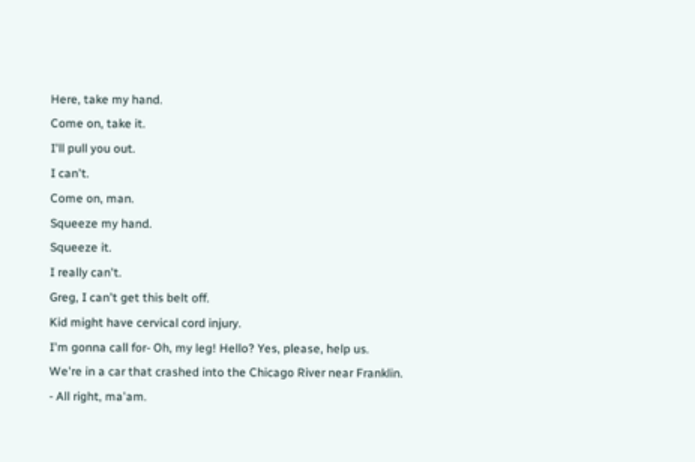Here, take my hand.
Come on, take it.
I'll pull you out.
I can't.
Come on, man.
Squeeze my hand.
Squeeze it.
I really can't.
Greg, I can't get this belt off.
Kid might have cervical cord injury.
I'm gonna call for- Oh, my leg! Hello? Yes, please, help us.
We're in a car that crashed into the Chicago River near Franklin.
- All right, ma'am.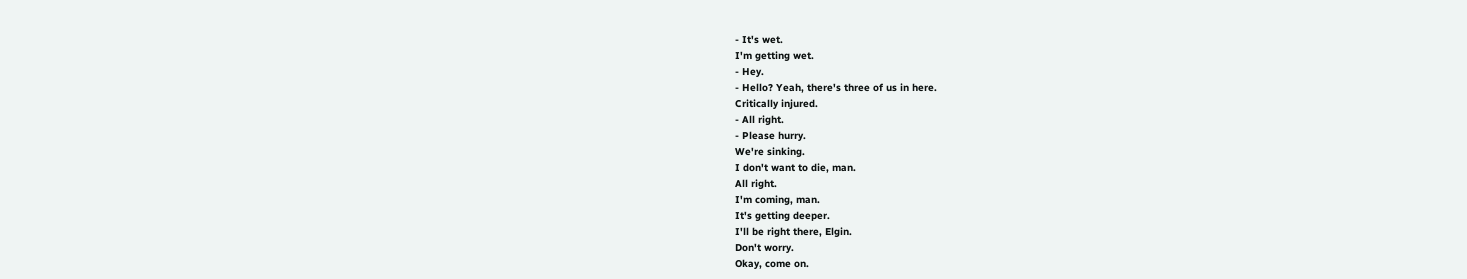- It's wet.
I'm getting wet.
- Hey.
- Hello? Yeah, there's three of us in here.
Critically injured.
- All right.
- Please hurry.
We're sinking.
I don't want to die, man.
All right.
I'm coming, man.
It's getting deeper.
I'll be right there, Elgin.
Don't worry.
Okay, come on.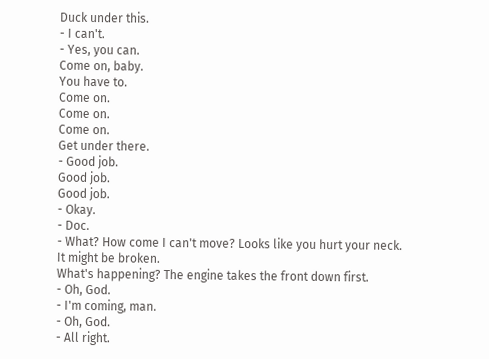Duck under this.
- I can't.
- Yes, you can.
Come on, baby.
You have to.
Come on.
Come on.
Come on.
Get under there.
- Good job.
Good job.
Good job.
- Okay.
- Doc.
- What? How come I can't move? Looks like you hurt your neck.
It might be broken.
What's happening? The engine takes the front down first.
- Oh, God.
- I'm coming, man.
- Oh, God.
- All right.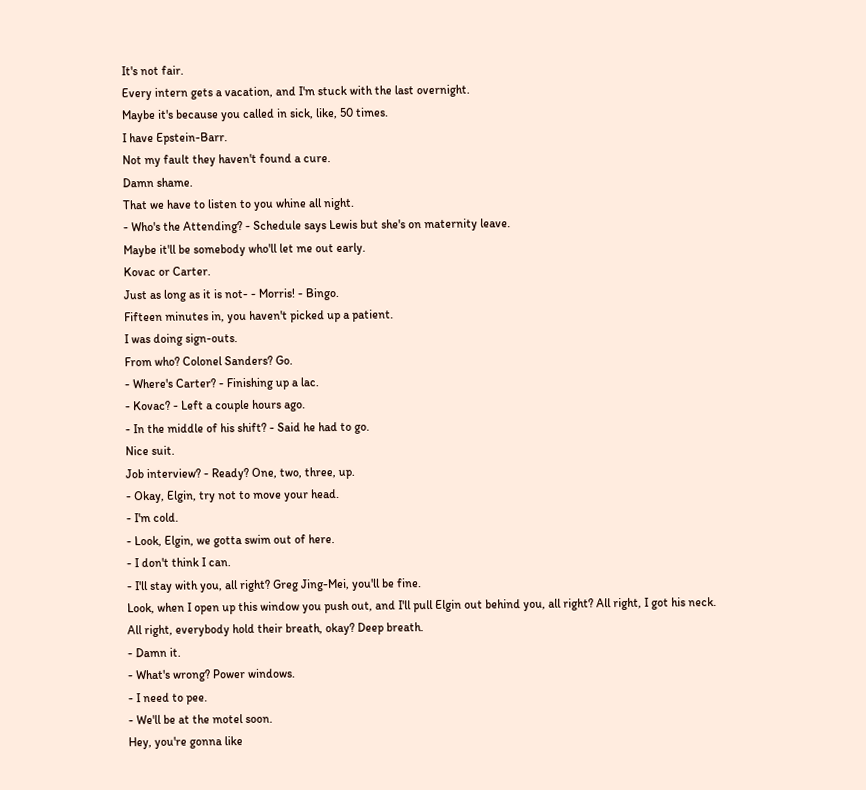It's not fair.
Every intern gets a vacation, and I'm stuck with the last overnight.
Maybe it's because you called in sick, like, 50 times.
I have Epstein-Barr.
Not my fault they haven't found a cure.
Damn shame.
That we have to listen to you whine all night.
- Who's the Attending? - Schedule says Lewis but she's on maternity leave.
Maybe it'll be somebody who'll let me out early.
Kovac or Carter.
Just as long as it is not- - Morris! - Bingo.
Fifteen minutes in, you haven't picked up a patient.
I was doing sign-outs.
From who? Colonel Sanders? Go.
- Where's Carter? - Finishing up a lac.
- Kovac? - Left a couple hours ago.
- In the middle of his shift? - Said he had to go.
Nice suit.
Job interview? - Ready? One, two, three, up.
- Okay, Elgin, try not to move your head.
- I'm cold.
- Look, Elgin, we gotta swim out of here.
- I don't think I can.
- I'll stay with you, all right? Greg Jing-Mei, you'll be fine.
Look, when I open up this window you push out, and I'll pull Elgin out behind you, all right? All right, I got his neck.
All right, everybody hold their breath, okay? Deep breath.
- Damn it.
- What's wrong? Power windows.
- I need to pee.
- We'll be at the motel soon.
Hey, you're gonna like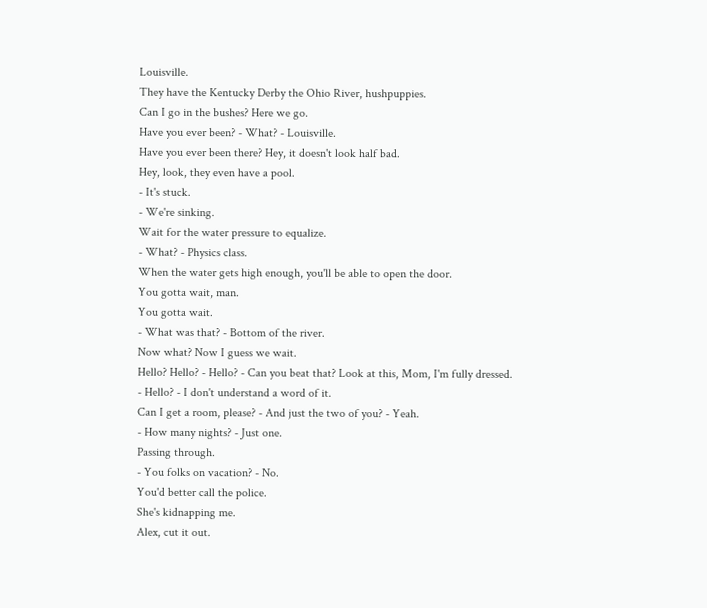Louisville.
They have the Kentucky Derby the Ohio River, hushpuppies.
Can I go in the bushes? Here we go.
Have you ever been? - What? - Louisville.
Have you ever been there? Hey, it doesn't look half bad.
Hey, look, they even have a pool.
- It's stuck.
- We're sinking.
Wait for the water pressure to equalize.
- What? - Physics class.
When the water gets high enough, you'll be able to open the door.
You gotta wait, man.
You gotta wait.
- What was that? - Bottom of the river.
Now what? Now I guess we wait.
Hello? Hello? - Hello? - Can you beat that? Look at this, Mom, I'm fully dressed.
- Hello? - I don't understand a word of it.
Can I get a room, please? - And just the two of you? - Yeah.
- How many nights? - Just one.
Passing through.
- You folks on vacation? - No.
You'd better call the police.
She's kidnapping me.
Alex, cut it out.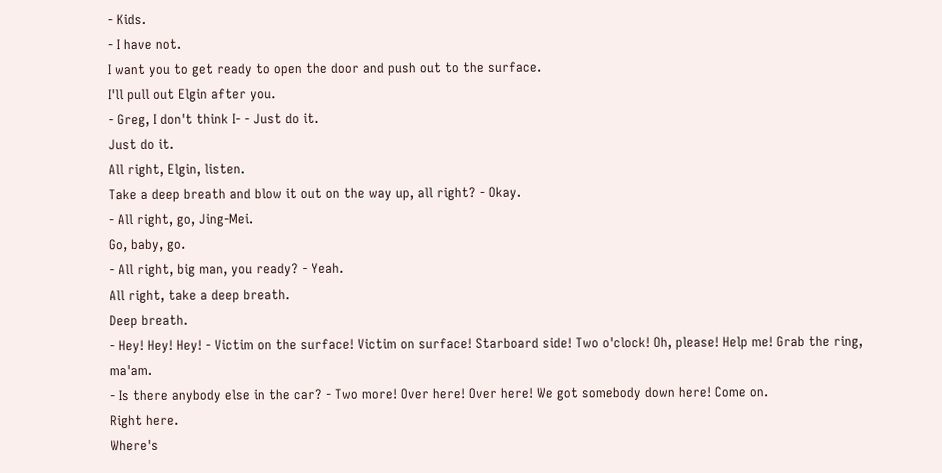- Kids.
- I have not.
I want you to get ready to open the door and push out to the surface.
I'll pull out Elgin after you.
- Greg, I don't think I- - Just do it.
Just do it.
All right, Elgin, listen.
Take a deep breath and blow it out on the way up, all right? - Okay.
- All right, go, Jing-Mei.
Go, baby, go.
- All right, big man, you ready? - Yeah.
All right, take a deep breath.
Deep breath.
- Hey! Hey! Hey! - Victim on the surface! Victim on surface! Starboard side! Two o'clock! Oh, please! Help me! Grab the ring, ma'am.
- Is there anybody else in the car? - Two more! Over here! Over here! We got somebody down here! Come on.
Right here.
Where's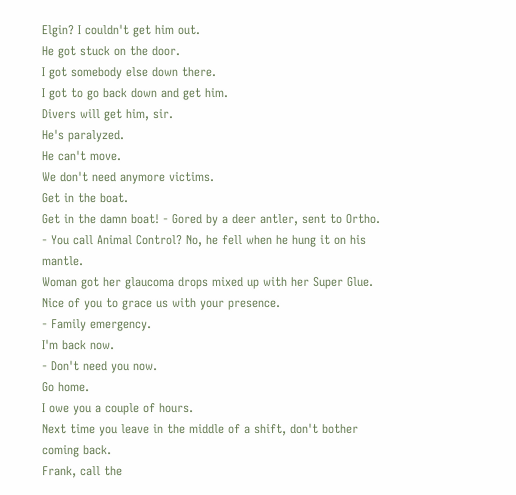Elgin? I couldn't get him out.
He got stuck on the door.
I got somebody else down there.
I got to go back down and get him.
Divers will get him, sir.
He's paralyzed.
He can't move.
We don't need anymore victims.
Get in the boat.
Get in the damn boat! - Gored by a deer antler, sent to Ortho.
- You call Animal Control? No, he fell when he hung it on his mantle.
Woman got her glaucoma drops mixed up with her Super Glue.
Nice of you to grace us with your presence.
- Family emergency.
I'm back now.
- Don't need you now.
Go home.
I owe you a couple of hours.
Next time you leave in the middle of a shift, don't bother coming back.
Frank, call the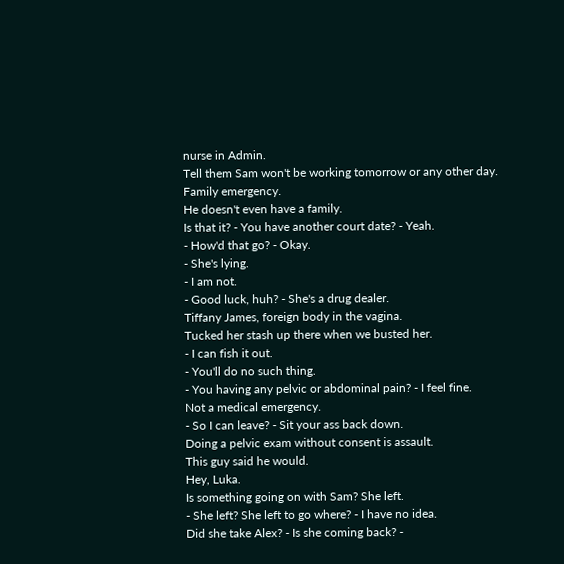nurse in Admin.
Tell them Sam won't be working tomorrow or any other day.
Family emergency.
He doesn't even have a family.
Is that it? - You have another court date? - Yeah.
- How'd that go? - Okay.
- She's lying.
- I am not.
- Good luck, huh? - She's a drug dealer.
Tiffany James, foreign body in the vagina.
Tucked her stash up there when we busted her.
- I can fish it out.
- You'll do no such thing.
- You having any pelvic or abdominal pain? - I feel fine.
Not a medical emergency.
- So I can leave? - Sit your ass back down.
Doing a pelvic exam without consent is assault.
This guy said he would.
Hey, Luka.
Is something going on with Sam? She left.
- She left? She left to go where? - I have no idea.
Did she take Alex? - Is she coming back? -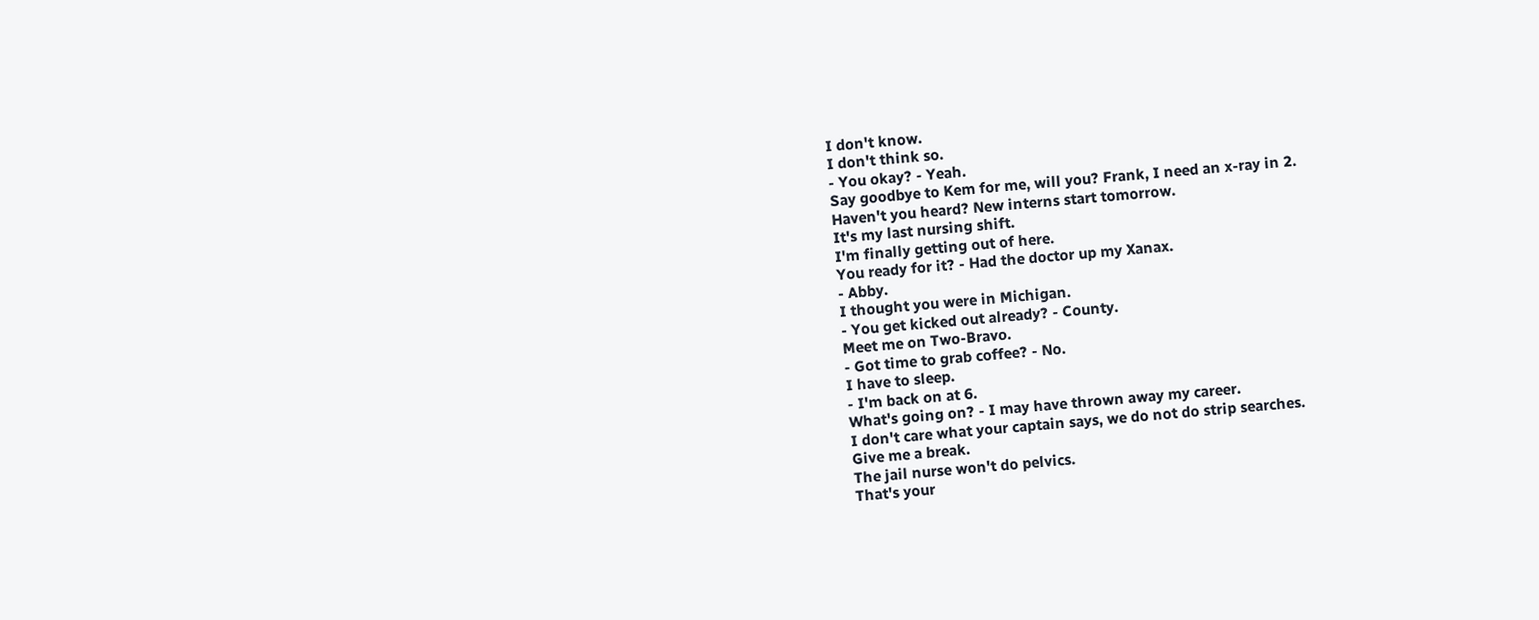I don't know.
I don't think so.
- You okay? - Yeah.
Say goodbye to Kem for me, will you? Frank, I need an x-ray in 2.
Haven't you heard? New interns start tomorrow.
It's my last nursing shift.
I'm finally getting out of here.
You ready for it? - Had the doctor up my Xanax.
- Abby.
I thought you were in Michigan.
- You get kicked out already? - County.
Meet me on Two-Bravo.
- Got time to grab coffee? - No.
I have to sleep.
- I'm back on at 6.
What's going on? - I may have thrown away my career.
I don't care what your captain says, we do not do strip searches.
Give me a break.
The jail nurse won't do pelvics.
That's your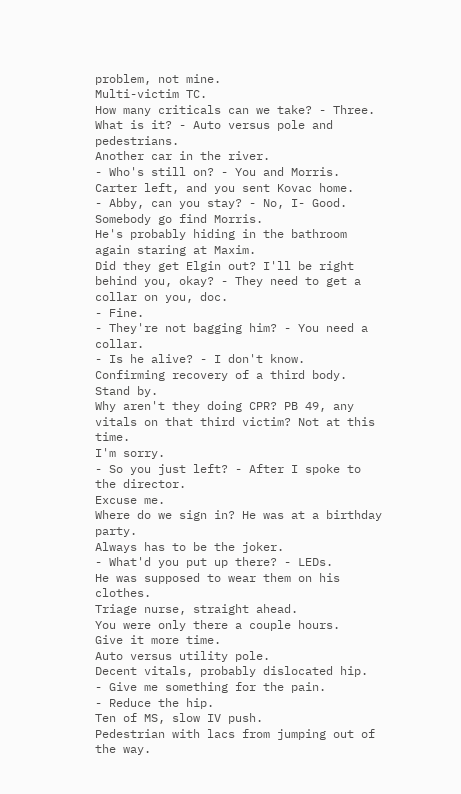problem, not mine.
Multi-victim TC.
How many criticals can we take? - Three.
What is it? - Auto versus pole and pedestrians.
Another car in the river.
- Who's still on? - You and Morris.
Carter left, and you sent Kovac home.
- Abby, can you stay? - No, I- Good.
Somebody go find Morris.
He's probably hiding in the bathroom again staring at Maxim.
Did they get Elgin out? I'll be right behind you, okay? - They need to get a collar on you, doc.
- Fine.
- They're not bagging him? - You need a collar.
- Is he alive? - I don't know.
Confirming recovery of a third body.
Stand by.
Why aren't they doing CPR? PB 49, any vitals on that third victim? Not at this time.
I'm sorry.
- So you just left? - After I spoke to the director.
Excuse me.
Where do we sign in? He was at a birthday party.
Always has to be the joker.
- What'd you put up there? - LEDs.
He was supposed to wear them on his clothes.
Triage nurse, straight ahead.
You were only there a couple hours.
Give it more time.
Auto versus utility pole.
Decent vitals, probably dislocated hip.
- Give me something for the pain.
- Reduce the hip.
Ten of MS, slow IV push.
Pedestrian with lacs from jumping out of the way.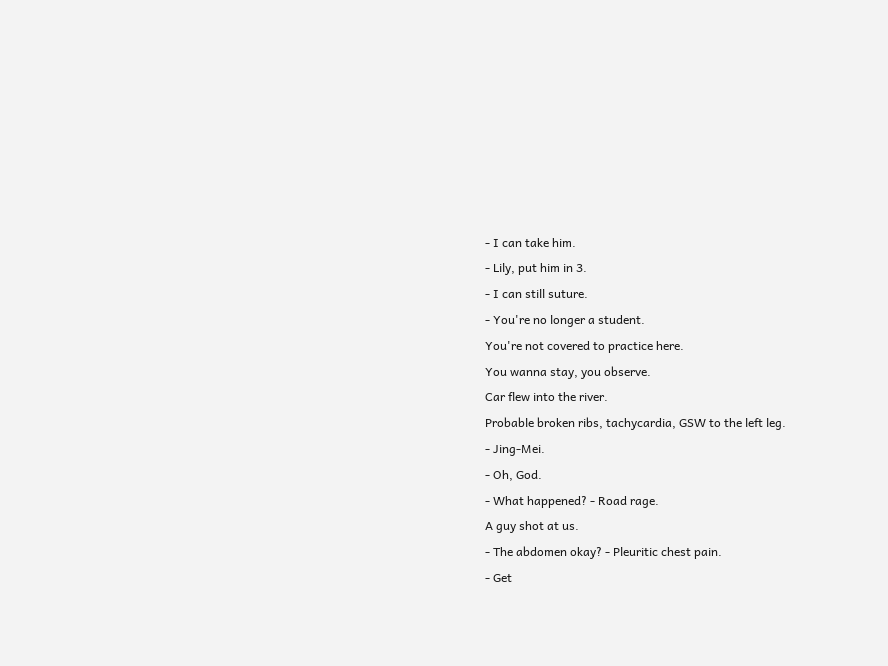- I can take him.
- Lily, put him in 3.
- I can still suture.
- You're no longer a student.
You're not covered to practice here.
You wanna stay, you observe.
Car flew into the river.
Probable broken ribs, tachycardia, GSW to the left leg.
- Jing-Mei.
- Oh, God.
- What happened? - Road rage.
A guy shot at us.
- The abdomen okay? - Pleuritic chest pain.
- Get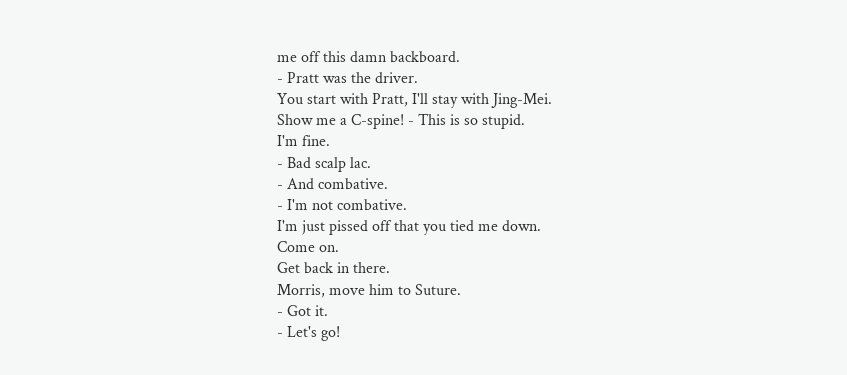me off this damn backboard.
- Pratt was the driver.
You start with Pratt, I'll stay with Jing-Mei.
Show me a C-spine! - This is so stupid.
I'm fine.
- Bad scalp lac.
- And combative.
- I'm not combative.
I'm just pissed off that you tied me down.
Come on.
Get back in there.
Morris, move him to Suture.
- Got it.
- Let's go!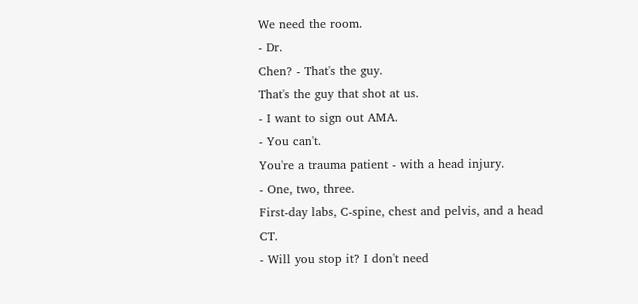We need the room.
- Dr.
Chen? - That's the guy.
That's the guy that shot at us.
- I want to sign out AMA.
- You can't.
You're a trauma patient - with a head injury.
- One, two, three.
First-day labs, C-spine, chest and pelvis, and a head CT.
- Will you stop it? I don't need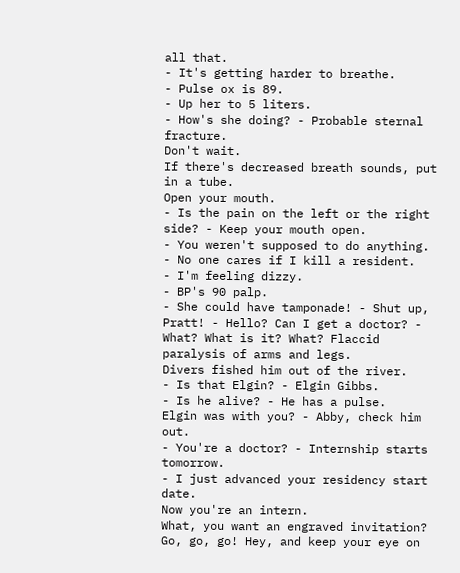all that.
- It's getting harder to breathe.
- Pulse ox is 89.
- Up her to 5 liters.
- How's she doing? - Probable sternal fracture.
Don't wait.
If there's decreased breath sounds, put in a tube.
Open your mouth.
- Is the pain on the left or the right side? - Keep your mouth open.
- You weren't supposed to do anything.
- No one cares if I kill a resident.
- I'm feeling dizzy.
- BP's 90 palp.
- She could have tamponade! - Shut up, Pratt! - Hello? Can I get a doctor? - What? What is it? What? Flaccid paralysis of arms and legs.
Divers fished him out of the river.
- Is that Elgin? - Elgin Gibbs.
- Is he alive? - He has a pulse.
Elgin was with you? - Abby, check him out.
- You're a doctor? - Internship starts tomorrow.
- I just advanced your residency start date.
Now you're an intern.
What, you want an engraved invitation? Go, go, go! Hey, and keep your eye on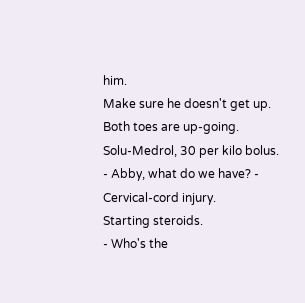him.
Make sure he doesn't get up.
Both toes are up-going.
Solu-Medrol, 30 per kilo bolus.
- Abby, what do we have? - Cervical-cord injury.
Starting steroids.
- Who's the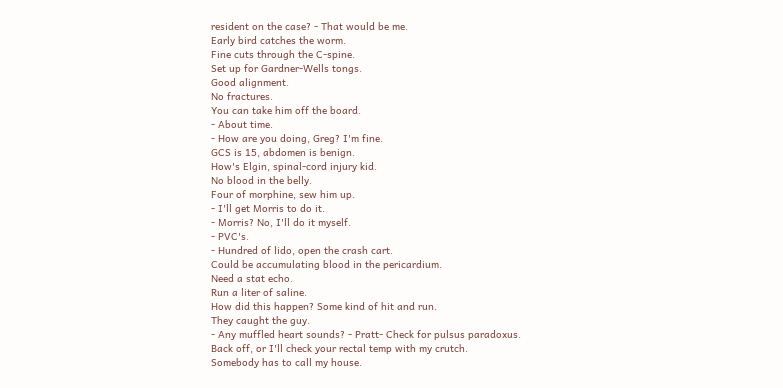resident on the case? - That would be me.
Early bird catches the worm.
Fine cuts through the C-spine.
Set up for Gardner-Wells tongs.
Good alignment.
No fractures.
You can take him off the board.
- About time.
- How are you doing, Greg? I'm fine.
GCS is 15, abdomen is benign.
How's Elgin, spinal-cord injury kid.
No blood in the belly.
Four of morphine, sew him up.
- I'll get Morris to do it.
- Morris? No, I'll do it myself.
- PVC's.
- Hundred of lido, open the crash cart.
Could be accumulating blood in the pericardium.
Need a stat echo.
Run a liter of saline.
How did this happen? Some kind of hit and run.
They caught the guy.
- Any muffled heart sounds? - Pratt- Check for pulsus paradoxus.
Back off, or I'll check your rectal temp with my crutch.
Somebody has to call my house.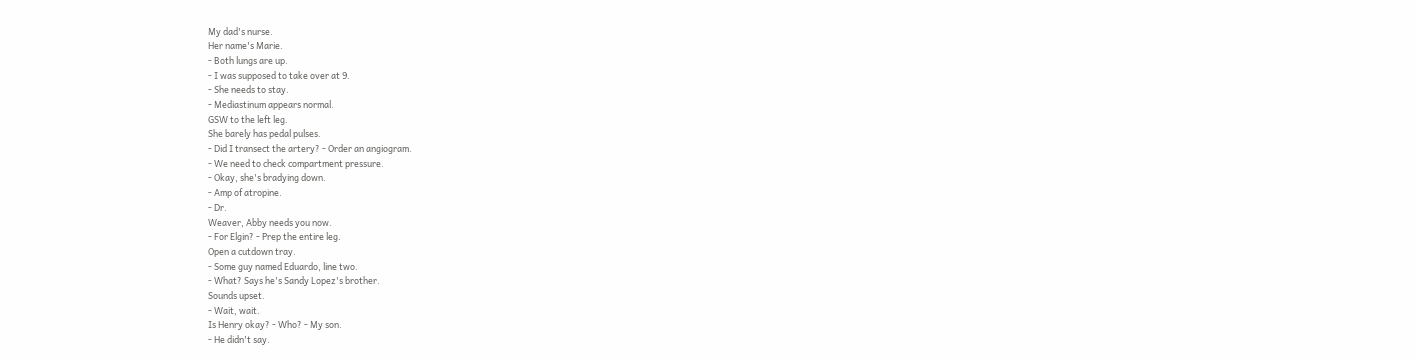My dad's nurse.
Her name's Marie.
- Both lungs are up.
- I was supposed to take over at 9.
- She needs to stay.
- Mediastinum appears normal.
GSW to the left leg.
She barely has pedal pulses.
- Did I transect the artery? - Order an angiogram.
- We need to check compartment pressure.
- Okay, she's bradying down.
- Amp of atropine.
- Dr.
Weaver, Abby needs you now.
- For Elgin? - Prep the entire leg.
Open a cutdown tray.
- Some guy named Eduardo, line two.
- What? Says he's Sandy Lopez's brother.
Sounds upset.
- Wait, wait.
Is Henry okay? - Who? - My son.
- He didn't say.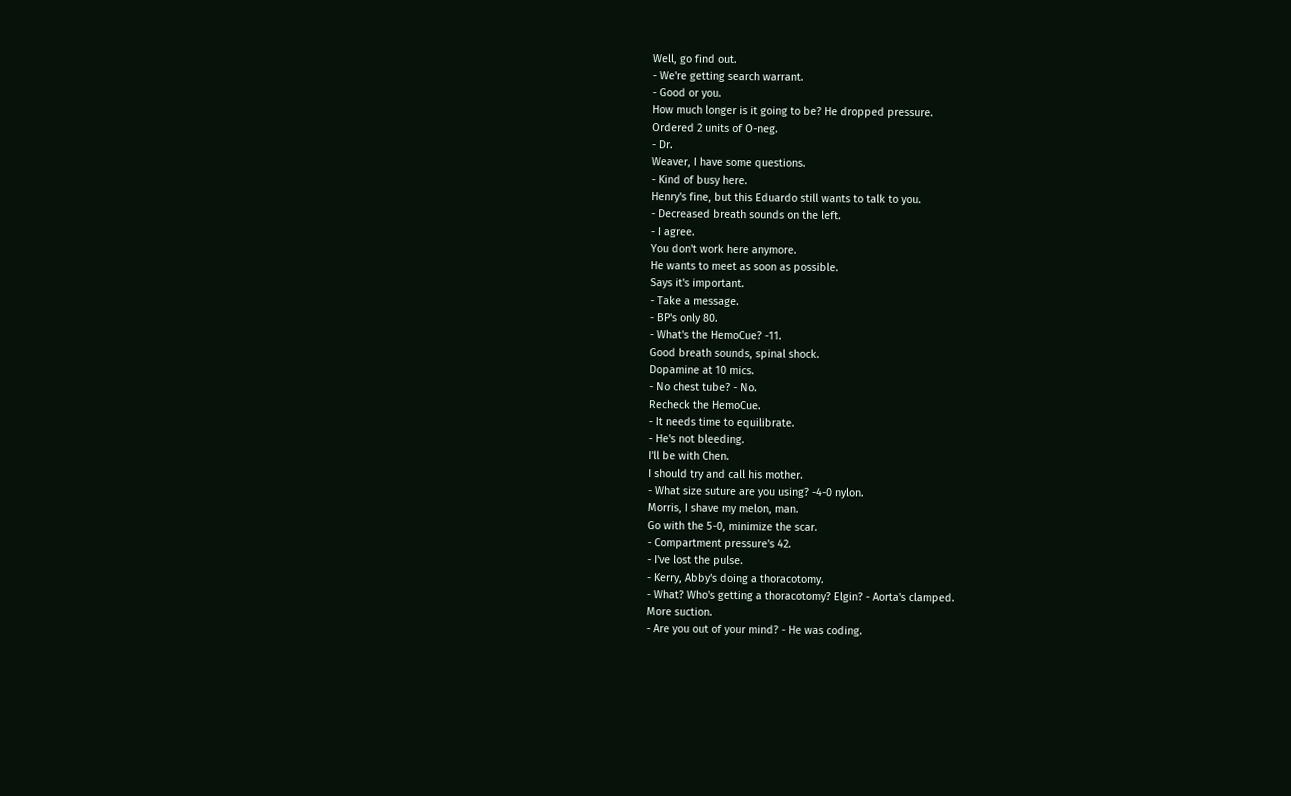Well, go find out.
- We're getting search warrant.
- Good or you.
How much longer is it going to be? He dropped pressure.
Ordered 2 units of O-neg.
- Dr.
Weaver, I have some questions.
- Kind of busy here.
Henry's fine, but this Eduardo still wants to talk to you.
- Decreased breath sounds on the left.
- I agree.
You don't work here anymore.
He wants to meet as soon as possible.
Says it's important.
- Take a message.
- BP's only 80.
- What's the HemoCue? -11.
Good breath sounds, spinal shock.
Dopamine at 10 mics.
- No chest tube? - No.
Recheck the HemoCue.
- It needs time to equilibrate.
- He's not bleeding.
I'll be with Chen.
I should try and call his mother.
- What size suture are you using? -4-0 nylon.
Morris, I shave my melon, man.
Go with the 5-0, minimize the scar.
- Compartment pressure's 42.
- I've lost the pulse.
- Kerry, Abby's doing a thoracotomy.
- What? Who's getting a thoracotomy? Elgin? - Aorta's clamped.
More suction.
- Are you out of your mind? - He was coding.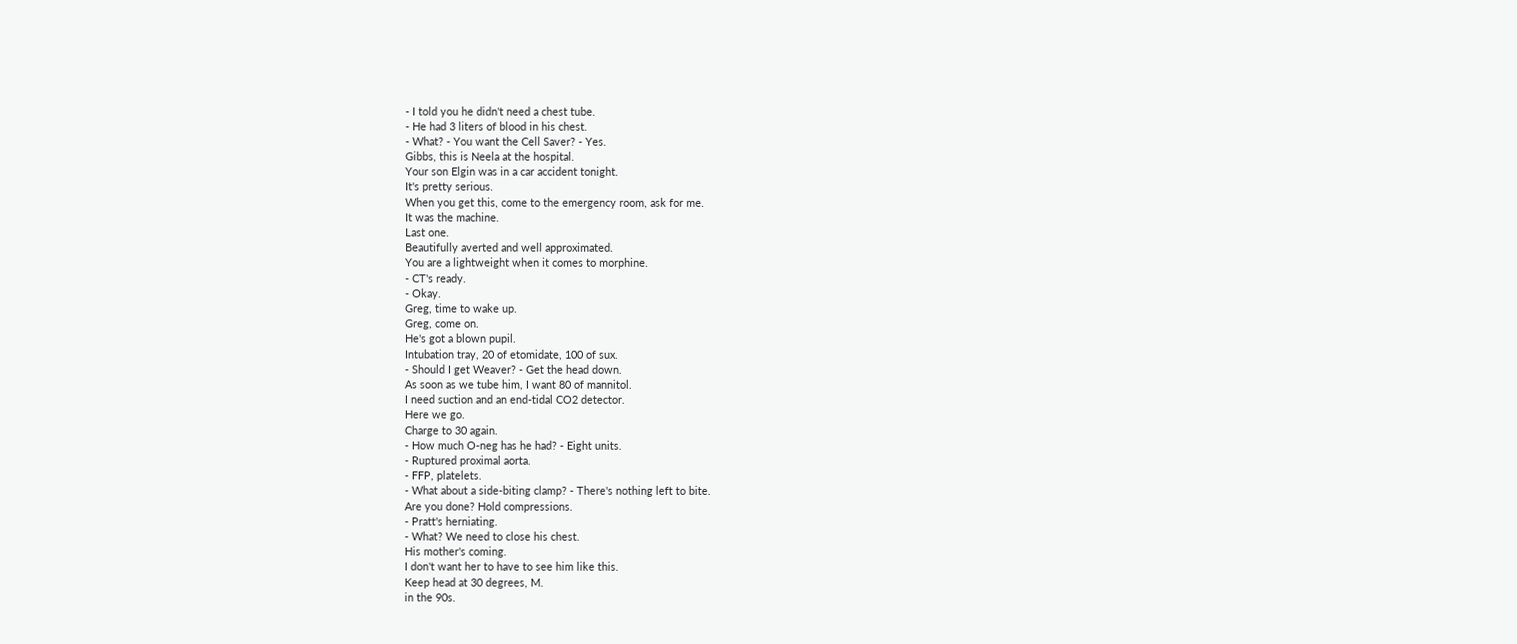- I told you he didn't need a chest tube.
- He had 3 liters of blood in his chest.
- What? - You want the Cell Saver? - Yes.
Gibbs, this is Neela at the hospital.
Your son Elgin was in a car accident tonight.
It's pretty serious.
When you get this, come to the emergency room, ask for me.
It was the machine.
Last one.
Beautifully averted and well approximated.
You are a lightweight when it comes to morphine.
- CT's ready.
- Okay.
Greg, time to wake up.
Greg, come on.
He's got a blown pupil.
Intubation tray, 20 of etomidate, 100 of sux.
- Should I get Weaver? - Get the head down.
As soon as we tube him, I want 80 of mannitol.
I need suction and an end-tidal CO2 detector.
Here we go.
Charge to 30 again.
- How much O-neg has he had? - Eight units.
- Ruptured proximal aorta.
- FFP, platelets.
- What about a side-biting clamp? - There's nothing left to bite.
Are you done? Hold compressions.
- Pratt's herniating.
- What? We need to close his chest.
His mother's coming.
I don't want her to have to see him like this.
Keep head at 30 degrees, M.
in the 90s.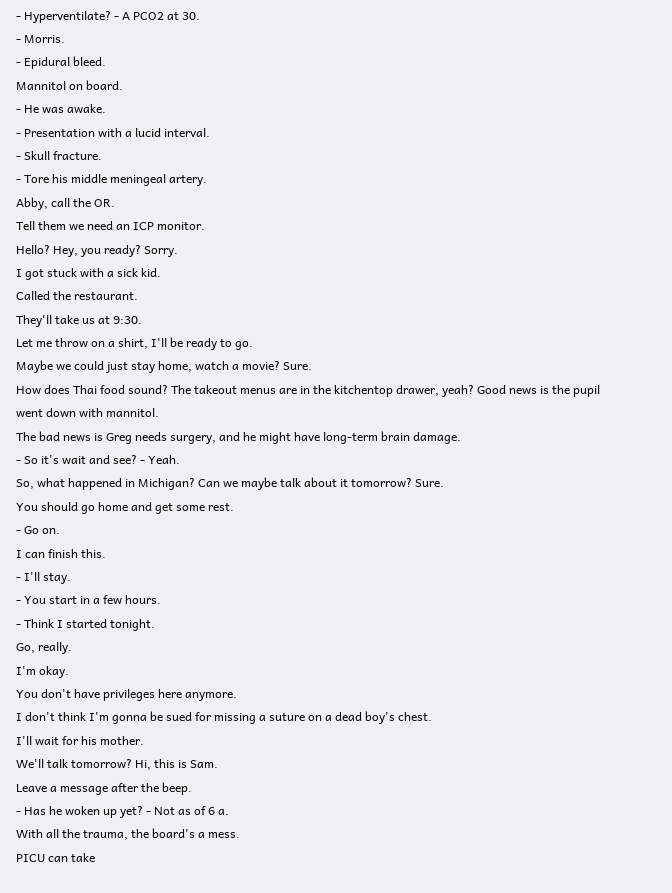- Hyperventilate? - A PCO2 at 30.
- Morris.
- Epidural bleed.
Mannitol on board.
- He was awake.
- Presentation with a lucid interval.
- Skull fracture.
- Tore his middle meningeal artery.
Abby, call the OR.
Tell them we need an ICP monitor.
Hello? Hey, you ready? Sorry.
I got stuck with a sick kid.
Called the restaurant.
They'll take us at 9:30.
Let me throw on a shirt, I'll be ready to go.
Maybe we could just stay home, watch a movie? Sure.
How does Thai food sound? The takeout menus are in the kitchentop drawer, yeah? Good news is the pupil went down with mannitol.
The bad news is Greg needs surgery, and he might have long-term brain damage.
- So it's wait and see? - Yeah.
So, what happened in Michigan? Can we maybe talk about it tomorrow? Sure.
You should go home and get some rest.
- Go on.
I can finish this.
- I'll stay.
- You start in a few hours.
- Think I started tonight.
Go, really.
I'm okay.
You don't have privileges here anymore.
I don't think I'm gonna be sued for missing a suture on a dead boy's chest.
I'll wait for his mother.
We'll talk tomorrow? Hi, this is Sam.
Leave a message after the beep.
- Has he woken up yet? - Not as of 6 a.
With all the trauma, the board's a mess.
PICU can take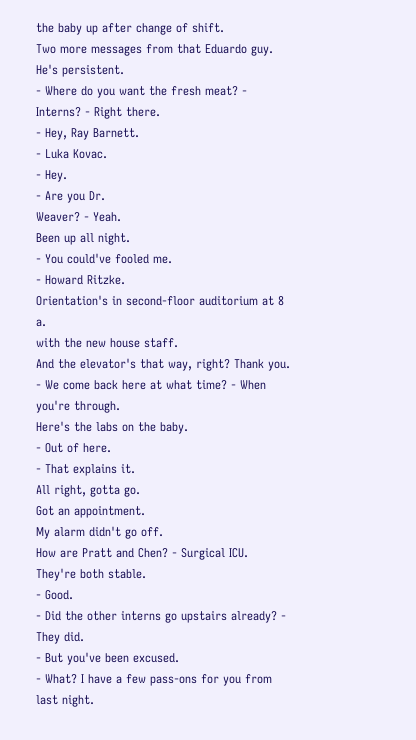the baby up after change of shift.
Two more messages from that Eduardo guy.
He's persistent.
- Where do you want the fresh meat? - Interns? - Right there.
- Hey, Ray Barnett.
- Luka Kovac.
- Hey.
- Are you Dr.
Weaver? - Yeah.
Been up all night.
- You could've fooled me.
- Howard Ritzke.
Orientation's in second-floor auditorium at 8 a.
with the new house staff.
And the elevator's that way, right? Thank you.
- We come back here at what time? - When you're through.
Here's the labs on the baby.
- Out of here.
- That explains it.
All right, gotta go.
Got an appointment.
My alarm didn't go off.
How are Pratt and Chen? - Surgical ICU.
They're both stable.
- Good.
- Did the other interns go upstairs already? - They did.
- But you've been excused.
- What? I have a few pass-ons for you from last night.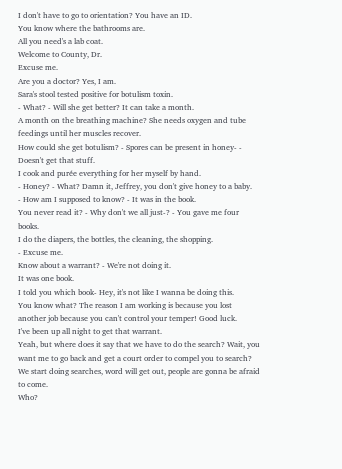I don't have to go to orientation? You have an ID.
You know where the bathrooms are.
All you need's a lab coat.
Welcome to County, Dr.
Excuse me.
Are you a doctor? Yes, I am.
Sara's stool tested positive for botulism toxin.
- What? - Will she get better? It can take a month.
A month on the breathing machine? She needs oxygen and tube feedings until her muscles recover.
How could she get botulism? - Spores can be present in honey- - Doesn't get that stuff.
I cook and purée everything for her myself by hand.
- Honey? - What? Damn it, Jeffrey, you don't give honey to a baby.
- How am I supposed to know? - It was in the book.
You never read it? - Why don't we all just-? - You gave me four books.
I do the diapers, the bottles, the cleaning, the shopping.
- Excuse me.
Know about a warrant? - We're not doing it.
It was one book.
I told you which book- Hey, it's not like I wanna be doing this.
You know what? The reason I am working is because you lost another job because you can't control your temper! Good luck.
I've been up all night to get that warrant.
Yeah, but where does it say that we have to do the search? Wait, you want me to go back and get a court order to compel you to search? We start doing searches, word will get out, people are gonna be afraid to come.
Who?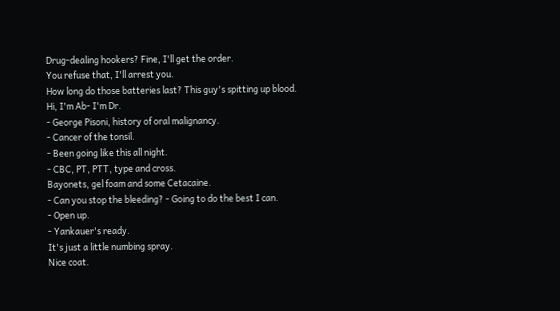Drug-dealing hookers? Fine, I'll get the order.
You refuse that, I'll arrest you.
How long do those batteries last? This guy's spitting up blood.
Hi, I'm Ab- I'm Dr.
- George Pisoni, history of oral malignancy.
- Cancer of the tonsil.
- Been going like this all night.
- CBC, PT, PTT, type and cross.
Bayonets, gel foam and some Cetacaine.
- Can you stop the bleeding? - Going to do the best I can.
- Open up.
- Yankauer's ready.
It's just a little numbing spray.
Nice coat.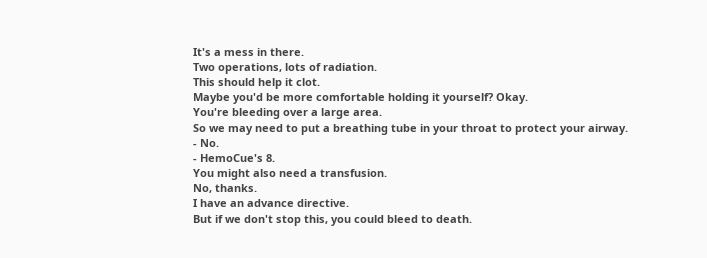It's a mess in there.
Two operations, lots of radiation.
This should help it clot.
Maybe you'd be more comfortable holding it yourself? Okay.
You're bleeding over a large area.
So we may need to put a breathing tube in your throat to protect your airway.
- No.
- HemoCue's 8.
You might also need a transfusion.
No, thanks.
I have an advance directive.
But if we don't stop this, you could bleed to death.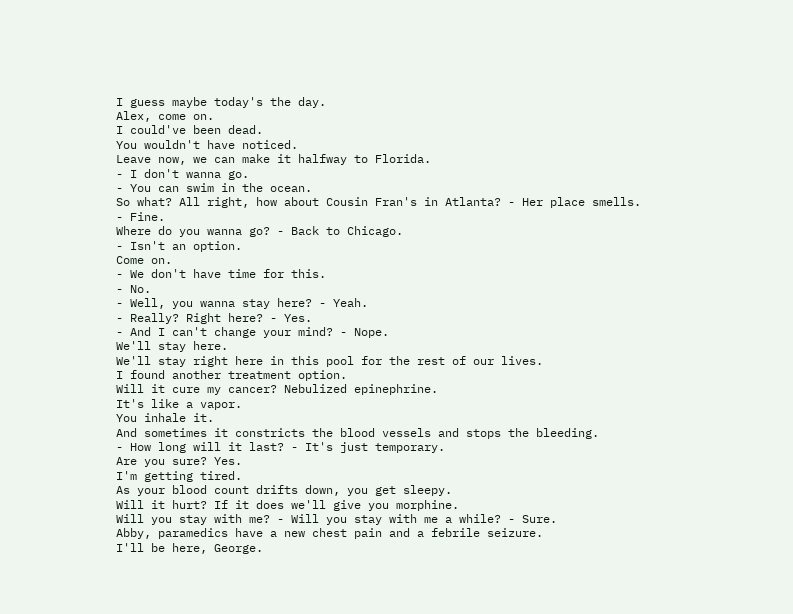I guess maybe today's the day.
Alex, come on.
I could've been dead.
You wouldn't have noticed.
Leave now, we can make it halfway to Florida.
- I don't wanna go.
- You can swim in the ocean.
So what? All right, how about Cousin Fran's in Atlanta? - Her place smells.
- Fine.
Where do you wanna go? - Back to Chicago.
- Isn't an option.
Come on.
- We don't have time for this.
- No.
- Well, you wanna stay here? - Yeah.
- Really? Right here? - Yes.
- And I can't change your mind? - Nope.
We'll stay here.
We'll stay right here in this pool for the rest of our lives.
I found another treatment option.
Will it cure my cancer? Nebulized epinephrine.
It's like a vapor.
You inhale it.
And sometimes it constricts the blood vessels and stops the bleeding.
- How long will it last? - It's just temporary.
Are you sure? Yes.
I'm getting tired.
As your blood count drifts down, you get sleepy.
Will it hurt? If it does we'll give you morphine.
Will you stay with me? - Will you stay with me a while? - Sure.
Abby, paramedics have a new chest pain and a febrile seizure.
I'll be here, George.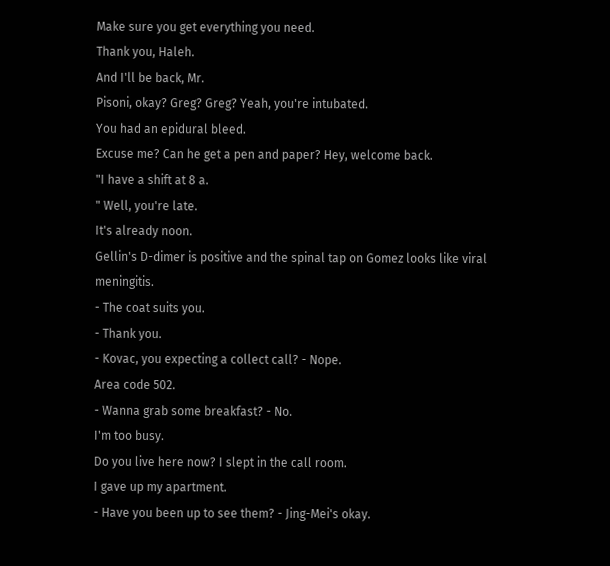Make sure you get everything you need.
Thank you, Haleh.
And I'll be back, Mr.
Pisoni, okay? Greg? Greg? Yeah, you're intubated.
You had an epidural bleed.
Excuse me? Can he get a pen and paper? Hey, welcome back.
"I have a shift at 8 a.
" Well, you're late.
It's already noon.
Gellin's D-dimer is positive and the spinal tap on Gomez looks like viral meningitis.
- The coat suits you.
- Thank you.
- Kovac, you expecting a collect call? - Nope.
Area code 502.
- Wanna grab some breakfast? - No.
I'm too busy.
Do you live here now? I slept in the call room.
I gave up my apartment.
- Have you been up to see them? - Jing-Mei's okay.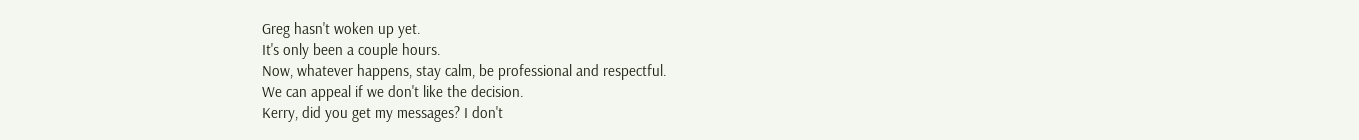Greg hasn't woken up yet.
It's only been a couple hours.
Now, whatever happens, stay calm, be professional and respectful.
We can appeal if we don't like the decision.
Kerry, did you get my messages? I don't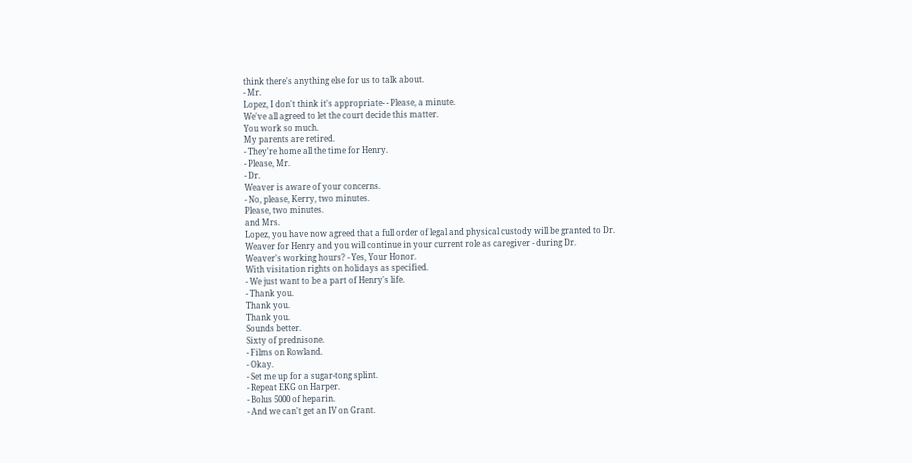think there's anything else for us to talk about.
- Mr.
Lopez, I don't think it's appropriate- - Please, a minute.
We've all agreed to let the court decide this matter.
You work so much.
My parents are retired.
- They're home all the time for Henry.
- Please, Mr.
- Dr.
Weaver is aware of your concerns.
- No, please, Kerry, two minutes.
Please, two minutes.
and Mrs.
Lopez, you have now agreed that a full order of legal and physical custody will be granted to Dr.
Weaver for Henry and you will continue in your current role as caregiver - during Dr.
Weaver's working hours? - Yes, Your Honor.
With visitation rights on holidays as specified.
- We just want to be a part of Henry's life.
- Thank you.
Thank you.
Thank you.
Sounds better.
Sixty of prednisone.
- Films on Rowland.
- Okay.
- Set me up for a sugar-tong splint.
- Repeat EKG on Harper.
- Bolus 5000 of heparin.
- And we can't get an IV on Grant.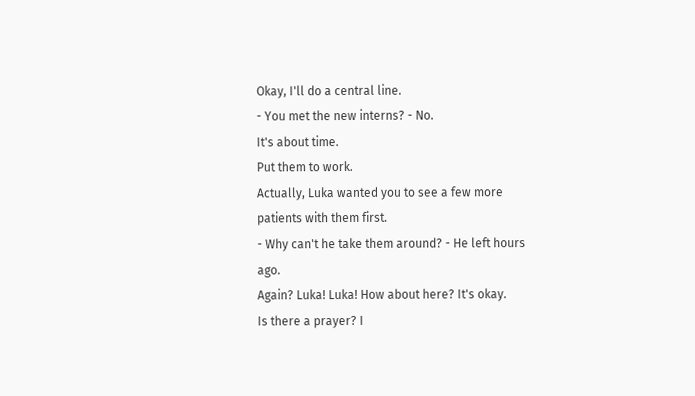Okay, I'll do a central line.
- You met the new interns? - No.
It's about time.
Put them to work.
Actually, Luka wanted you to see a few more patients with them first.
- Why can't he take them around? - He left hours ago.
Again? Luka! Luka! How about here? It's okay.
Is there a prayer? I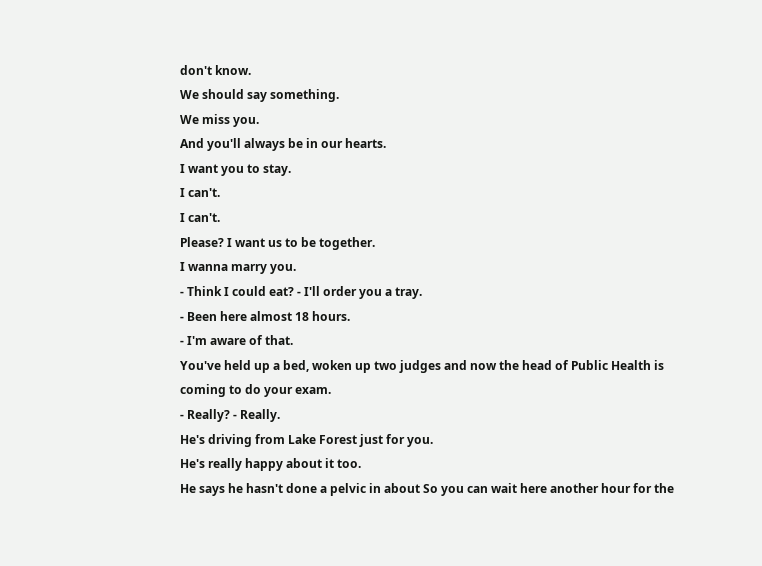don't know.
We should say something.
We miss you.
And you'll always be in our hearts.
I want you to stay.
I can't.
I can't.
Please? I want us to be together.
I wanna marry you.
- Think I could eat? - I'll order you a tray.
- Been here almost 18 hours.
- I'm aware of that.
You've held up a bed, woken up two judges and now the head of Public Health is coming to do your exam.
- Really? - Really.
He's driving from Lake Forest just for you.
He's really happy about it too.
He says he hasn't done a pelvic in about So you can wait here another hour for the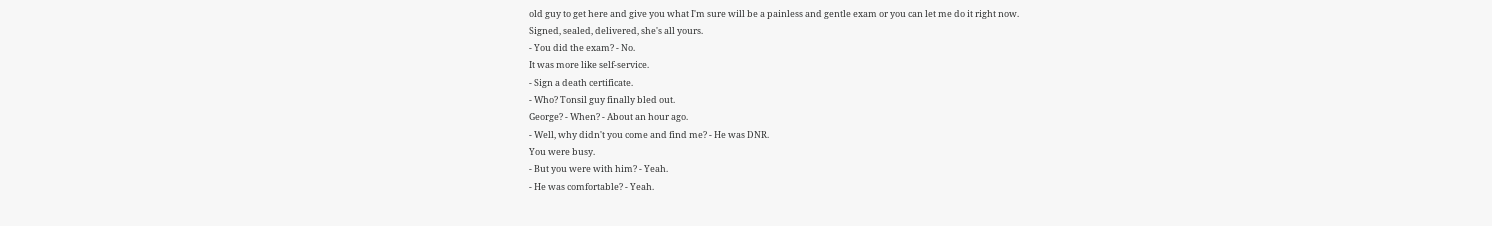old guy to get here and give you what I'm sure will be a painless and gentle exam or you can let me do it right now.
Signed, sealed, delivered, she's all yours.
- You did the exam? - No.
It was more like self-service.
- Sign a death certificate.
- Who? Tonsil guy finally bled out.
George? - When? - About an hour ago.
- Well, why didn't you come and find me? - He was DNR.
You were busy.
- But you were with him? - Yeah.
- He was comfortable? - Yeah.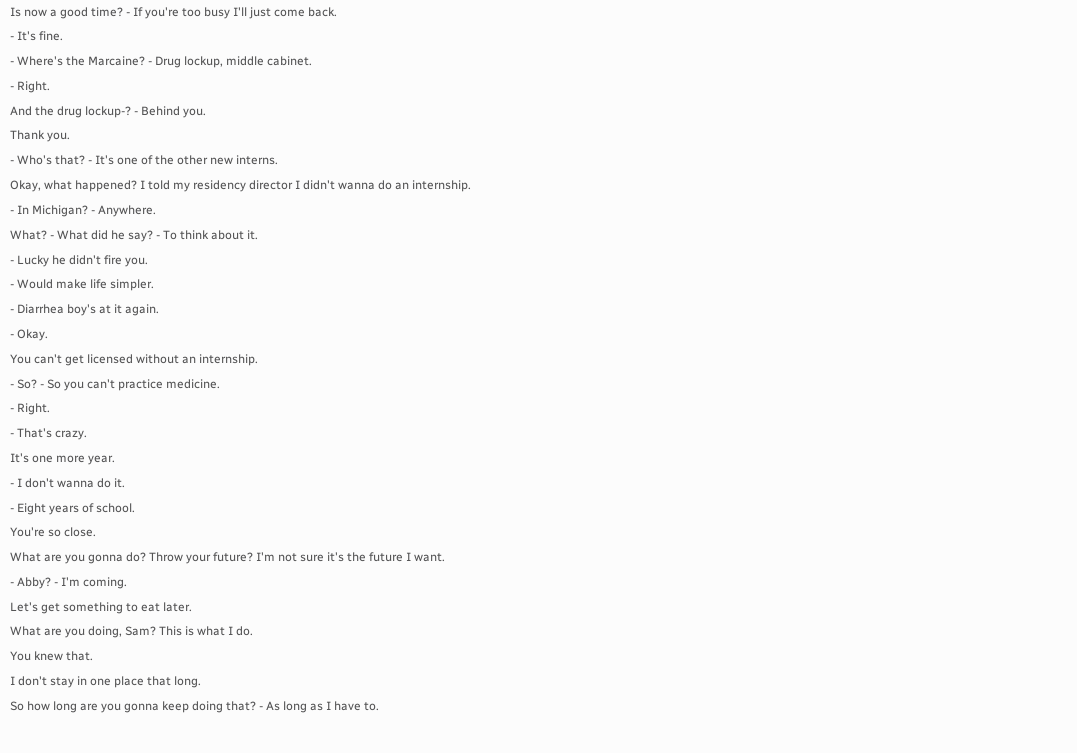Is now a good time? - If you're too busy I'll just come back.
- It's fine.
- Where's the Marcaine? - Drug lockup, middle cabinet.
- Right.
And the drug lockup-? - Behind you.
Thank you.
- Who's that? - It's one of the other new interns.
Okay, what happened? I told my residency director I didn't wanna do an internship.
- In Michigan? - Anywhere.
What? - What did he say? - To think about it.
- Lucky he didn't fire you.
- Would make life simpler.
- Diarrhea boy's at it again.
- Okay.
You can't get licensed without an internship.
- So? - So you can't practice medicine.
- Right.
- That's crazy.
It's one more year.
- I don't wanna do it.
- Eight years of school.
You're so close.
What are you gonna do? Throw your future? I'm not sure it's the future I want.
- Abby? - I'm coming.
Let's get something to eat later.
What are you doing, Sam? This is what I do.
You knew that.
I don't stay in one place that long.
So how long are you gonna keep doing that? - As long as I have to.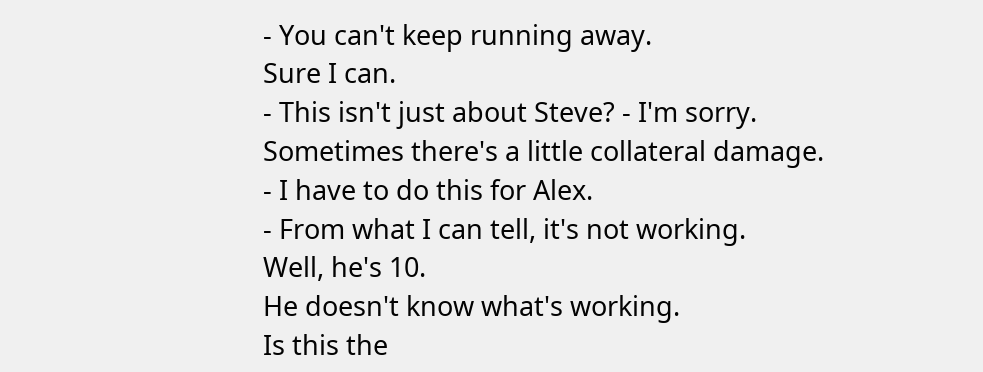- You can't keep running away.
Sure I can.
- This isn't just about Steve? - I'm sorry.
Sometimes there's a little collateral damage.
- I have to do this for Alex.
- From what I can tell, it's not working.
Well, he's 10.
He doesn't know what's working.
Is this the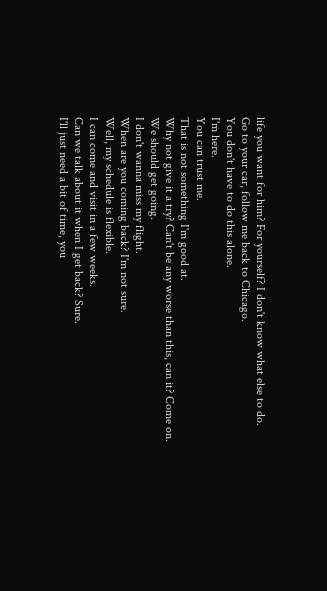life you want for him? For yourself? I don't know what else to do.
Go to your car, follow me back to Chicago.
You don't have to do this alone.
I'm here.
You can trust me.
That is not something I'm good at.
Why not give it a try? Can't be any worse than this, can it? Come on.
We should get going.
I don't wanna miss my flight.
When are you coming back? I'm not sure.
Well, my schedule is flexible.
I can come and visit in a few weeks.
Can we talk about it when I get back? Sure.
I'll just need a bit of time, you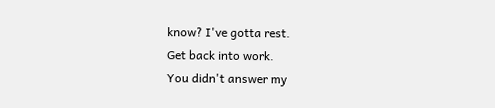know? I've gotta rest.
Get back into work.
You didn't answer my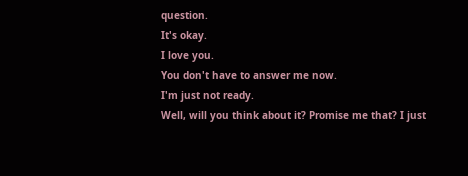question.
It's okay.
I love you.
You don't have to answer me now.
I'm just not ready.
Well, will you think about it? Promise me that? I just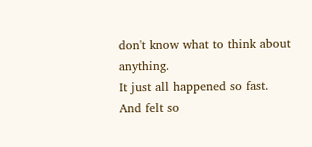don't know what to think about anything.
It just all happened so fast.
And felt so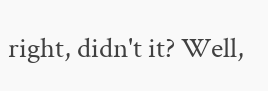right, didn't it? Well,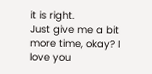it is right.
Just give me a bit more time, okay? I love you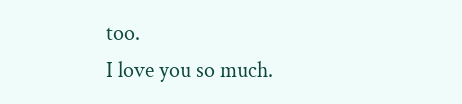too.
I love you so much.